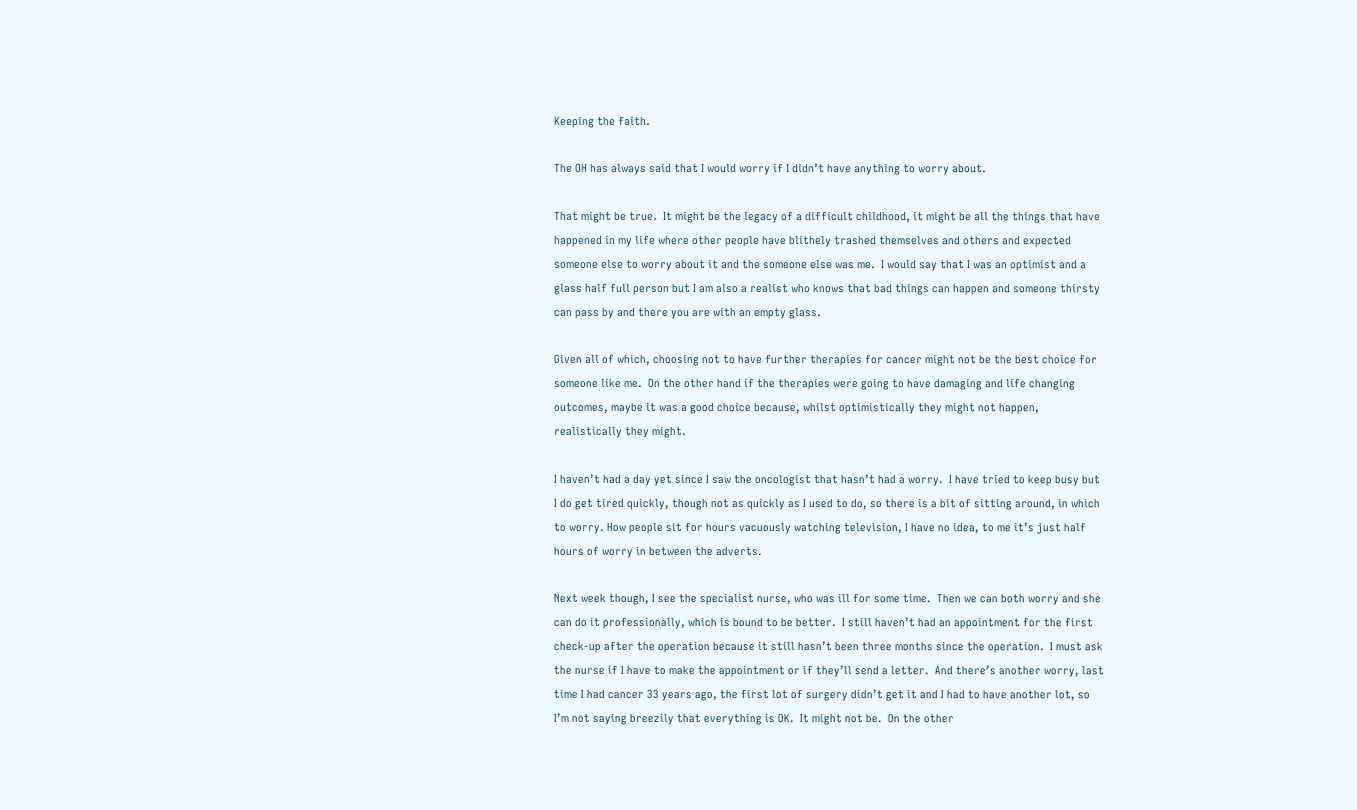Keeping the faith.

The OH has always said that I would worry if I didn’t have anything to worry about.

That might be true.  It might be the legacy of a difficult childhood, it might be all the things that have happened in my life where other people have blithely trashed themselves and others and expected someone else to worry about it and the someone else was me.  I would say that I was an optimist and a glass half full person but I am also a realist who knows that bad things can happen and someone thirsty can pass by and there you are with an empty glass.

Given all of which, choosing not to have further therapies for cancer might not be the best choice for someone like me.  On the other hand if the therapies were going to have damaging and life changing outcomes, maybe it was a good choice because, whilst optimistically they might not happen, realistically they might.

I haven’t had a day yet since I saw the oncologist that hasn’t had a worry.  I have tried to keep busy but I do get tired quickly, though not as quickly as I used to do, so there is a bit of sitting around, in which to worry. How people sit for hours vacuously watching television, I have no idea, to me it’s just half hours of worry in between the adverts.

Next week though, I see the specialist nurse, who was ill for some time.  Then we can both worry and she can do it professionally, which is bound to be better.  I still haven’t had an appointment for the first check-up after the operation because it still hasn’t been three months since the operation.  I must ask the nurse if I have to make the appointment or if they’ll send a letter.  And there’s another worry, last time I had cancer 33 years ago, the first lot of surgery didn’t get it and I had to have another lot, so I’m not saying breezily that everything is OK.  It might not be.  On the other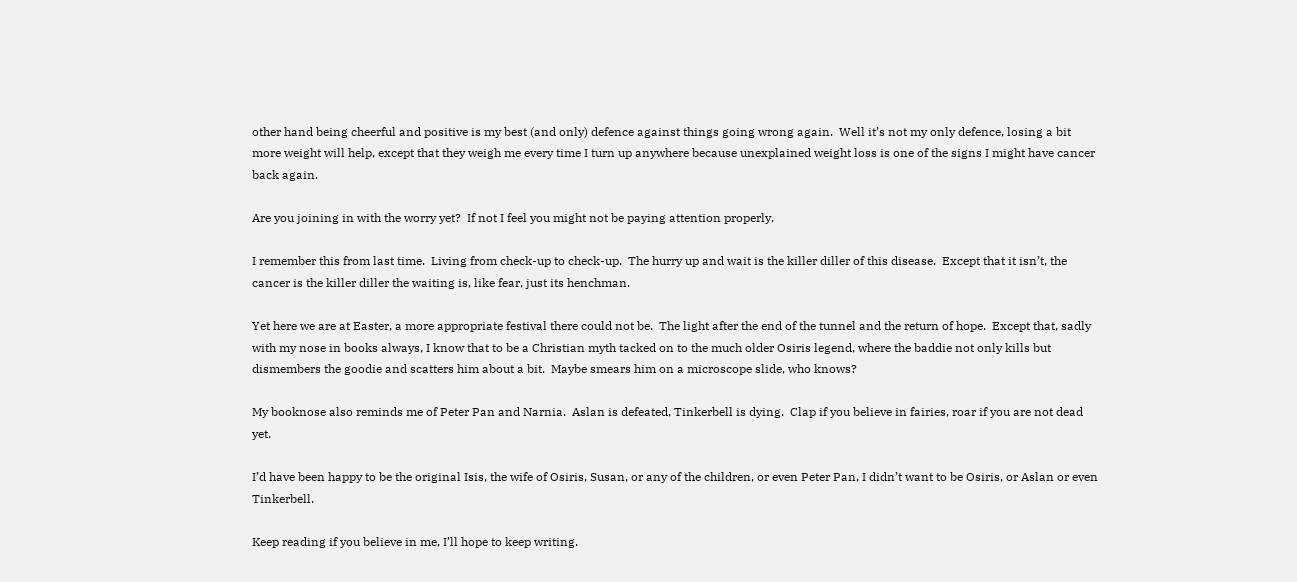other hand being cheerful and positive is my best (and only) defence against things going wrong again.  Well it’s not my only defence, losing a bit more weight will help, except that they weigh me every time I turn up anywhere because unexplained weight loss is one of the signs I might have cancer back again.

Are you joining in with the worry yet?  If not I feel you might not be paying attention properly.

I remember this from last time.  Living from check-up to check-up.  The hurry up and wait is the killer diller of this disease.  Except that it isn’t, the cancer is the killer diller the waiting is, like fear, just its henchman.

Yet here we are at Easter, a more appropriate festival there could not be.  The light after the end of the tunnel and the return of hope.  Except that, sadly with my nose in books always, I know that to be a Christian myth tacked on to the much older Osiris legend, where the baddie not only kills but dismembers the goodie and scatters him about a bit.  Maybe smears him on a microscope slide, who knows?

My booknose also reminds me of Peter Pan and Narnia.  Aslan is defeated, Tinkerbell is dying.  Clap if you believe in fairies, roar if you are not dead yet.

I’d have been happy to be the original Isis, the wife of Osiris, Susan, or any of the children, or even Peter Pan, I didn’t want to be Osiris, or Aslan or even Tinkerbell.

Keep reading if you believe in me, I’ll hope to keep writing.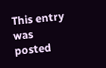This entry was posted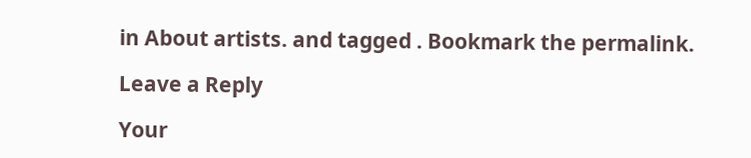in About artists. and tagged . Bookmark the permalink.

Leave a Reply

Your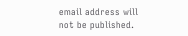email address will not be published.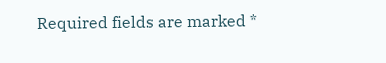Required fields are marked *